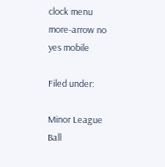clock menu more-arrow no yes mobile

Filed under:

Minor League Ball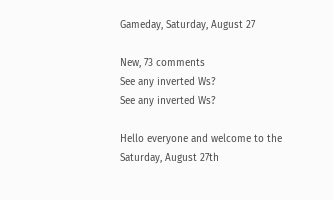Gameday, Saturday, August 27

New, 73 comments
See any inverted Ws?
See any inverted Ws?

Hello everyone and welcome to the Saturday, August 27th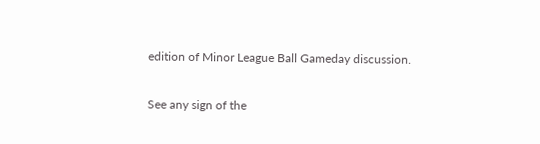edition of Minor League Ball Gameday discussion.

See any sign of the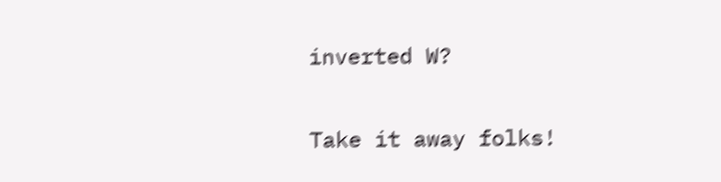inverted W?

Take it away folks!